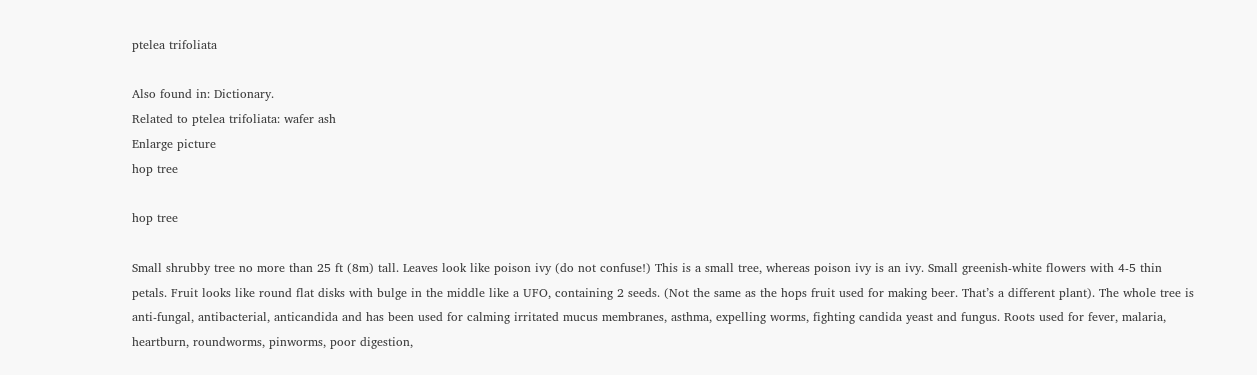ptelea trifoliata

Also found in: Dictionary.
Related to ptelea trifoliata: wafer ash
Enlarge picture
hop tree

hop tree

Small shrubby tree no more than 25 ft (8m) tall. Leaves look like poison ivy (do not confuse!) This is a small tree, whereas poison ivy is an ivy. Small greenish-white flowers with 4-5 thin petals. Fruit looks like round flat disks with bulge in the middle like a UFO, containing 2 seeds. (Not the same as the hops fruit used for making beer. That’s a different plant). The whole tree is anti-fungal, antibacterial, anticandida and has been used for calming irritated mucus membranes, asthma, expelling worms, fighting candida yeast and fungus. Roots used for fever, malaria, heartburn, roundworms, pinworms, poor digestion,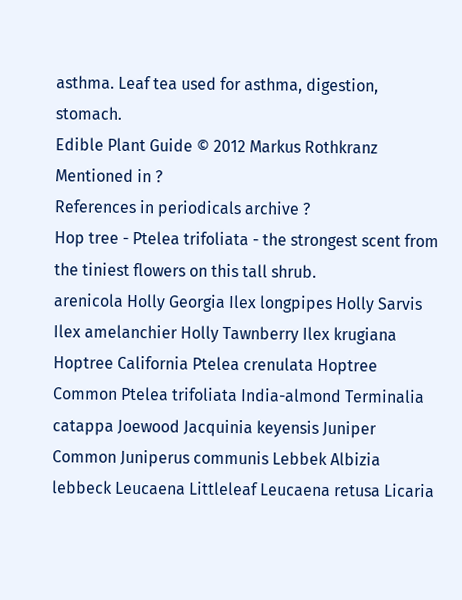asthma. Leaf tea used for asthma, digestion, stomach.
Edible Plant Guide © 2012 Markus Rothkranz
Mentioned in ?
References in periodicals archive ?
Hop tree - Ptelea trifoliata - the strongest scent from the tiniest flowers on this tall shrub.
arenicola Holly Georgia Ilex longpipes Holly Sarvis Ilex amelanchier Holly Tawnberry Ilex krugiana Hoptree California Ptelea crenulata Hoptree Common Ptelea trifoliata India-almond Terminalia catappa Joewood Jacquinia keyensis Juniper Common Juniperus communis Lebbek Albizia lebbeck Leucaena Littleleaf Leucaena retusa Licaria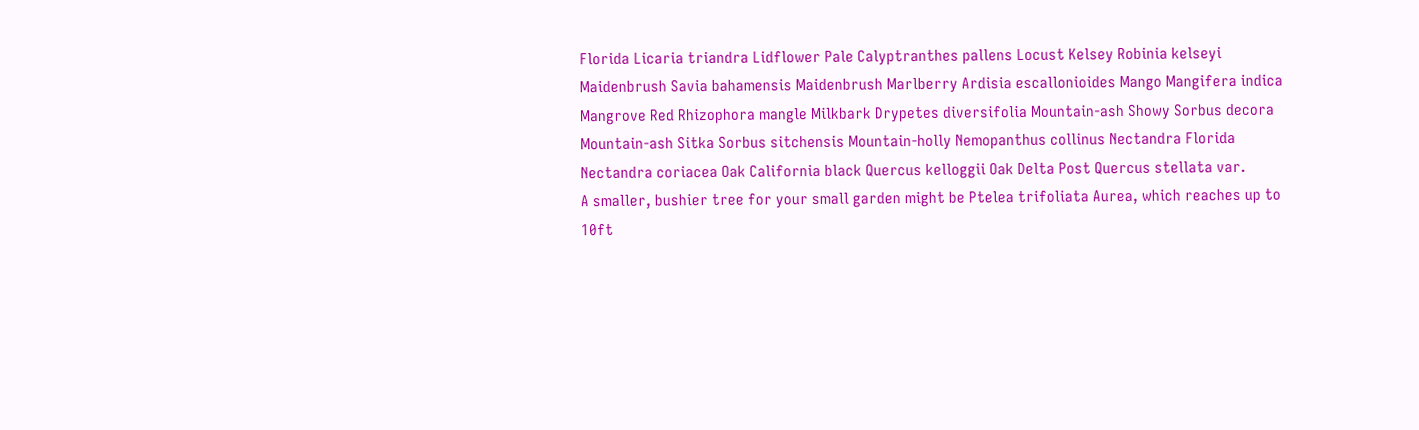Florida Licaria triandra Lidflower Pale Calyptranthes pallens Locust Kelsey Robinia kelseyi Maidenbrush Savia bahamensis Maidenbrush Marlberry Ardisia escallonioides Mango Mangifera indica Mangrove Red Rhizophora mangle Milkbark Drypetes diversifolia Mountain-ash Showy Sorbus decora Mountain-ash Sitka Sorbus sitchensis Mountain-holly Nemopanthus collinus Nectandra Florida Nectandra coriacea Oak California black Quercus kelloggii Oak Delta Post Quercus stellata var.
A smaller, bushier tree for your small garden might be Ptelea trifoliata Aurea, which reaches up to 10ft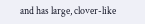and has large, clover-like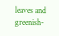leaves and greenish-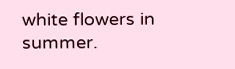white flowers in summer.